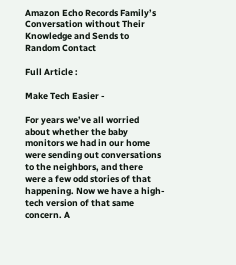Amazon Echo Records Family’s Conversation without Their Knowledge and Sends to Random Contact

Full Article :

Make Tech Easier -

For years we’ve all worried about whether the baby monitors we had in our home were sending out conversations to the neighbors, and there were a few odd stories of that happening. Now we have a high-tech version of that same concern. A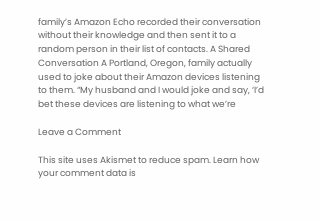family’s Amazon Echo recorded their conversation without their knowledge and then sent it to a random person in their list of contacts. A Shared Conversation A Portland, Oregon, family actually used to joke about their Amazon devices listening to them. “My husband and I would joke and say, ‘I’d bet these devices are listening to what we’re

Leave a Comment

This site uses Akismet to reduce spam. Learn how your comment data is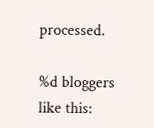processed.

%d bloggers like this: